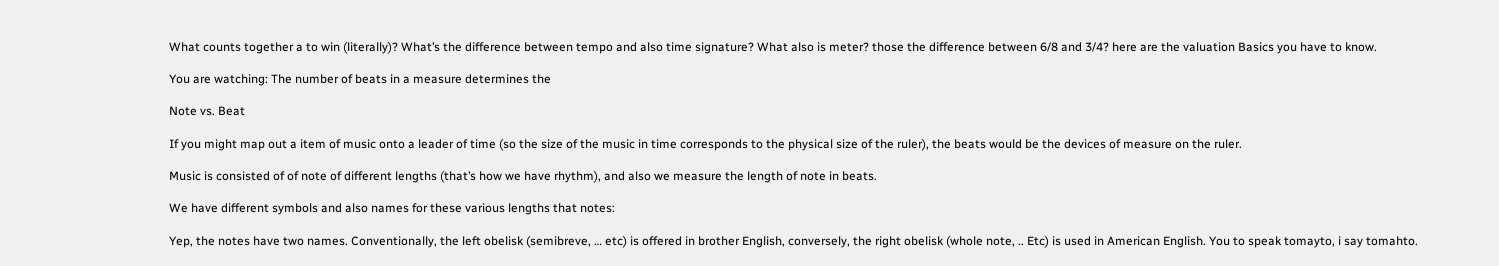What counts together a to win (literally)? What’s the difference between tempo and also time signature? What also is meter? those the difference between 6/8 and 3/4? here are the valuation Basics you have to know.

You are watching: The number of beats in a measure determines the

Note vs. Beat

If you might map out a item of music onto a leader of time (so the size of the music in time corresponds to the physical size of the ruler), the beats would be the devices of measure on the ruler.

Music is consisted of of note of different lengths (that’s how we have rhythm), and also we measure the length of note in beats.

We have different symbols and also names for these various lengths that notes:

Yep, the notes have two names. Conventionally, the left obelisk (semibreve, … etc) is offered in brother English, conversely, the right obelisk (whole note, .. Etc) is used in American English. You to speak tomayto, i say tomahto.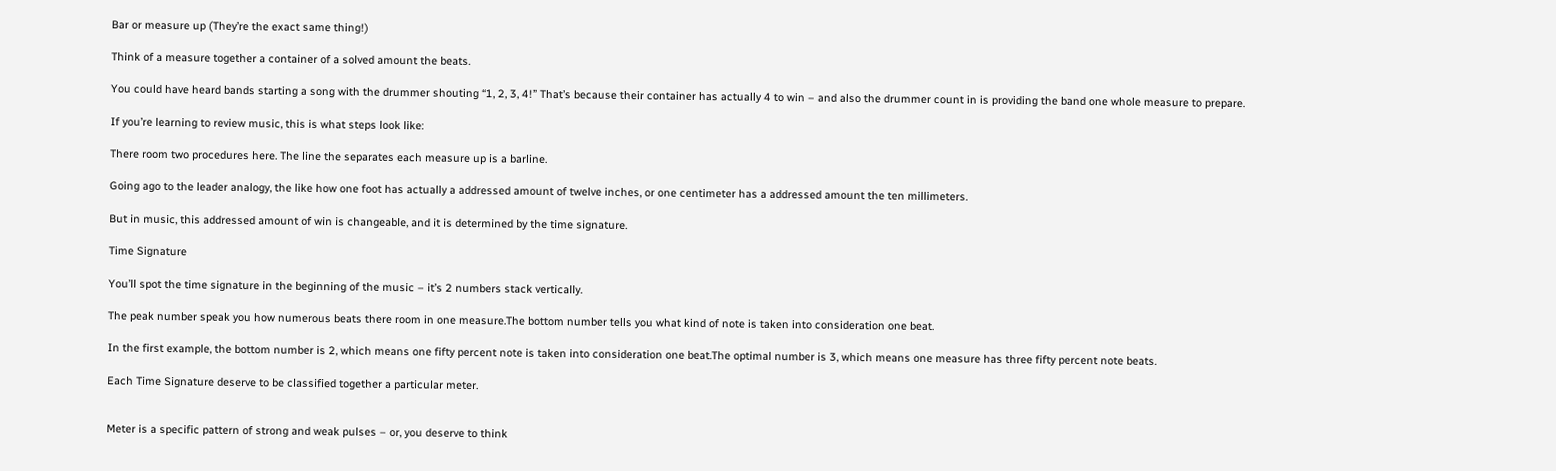Bar or measure up (They’re the exact same thing!)

Think of a measure together a container of a solved amount the beats.

You could have heard bands starting a song with the drummer shouting “1, 2, 3, 4!” That’s because their container has actually 4 to win – and also the drummer count in is providing the band one whole measure to prepare.

If you’re learning to review music, this is what steps look like:

There room two procedures here. The line the separates each measure up is a barline.

Going ago to the leader analogy, the like how one foot has actually a addressed amount of twelve inches, or one centimeter has a addressed amount the ten millimeters.

But in music, this addressed amount of win is changeable, and it is determined by the time signature.

Time Signature

You’ll spot the time signature in the beginning of the music – it’s 2 numbers stack vertically.

The peak number speak you how numerous beats there room in one measure.The bottom number tells you what kind of note is taken into consideration one beat.

In the first example, the bottom number is 2, which means one fifty percent note is taken into consideration one beat.The optimal number is 3, which means one measure has three fifty percent note beats.

Each Time Signature deserve to be classified together a particular meter.


Meter is a specific pattern of strong and weak pulses – or, you deserve to think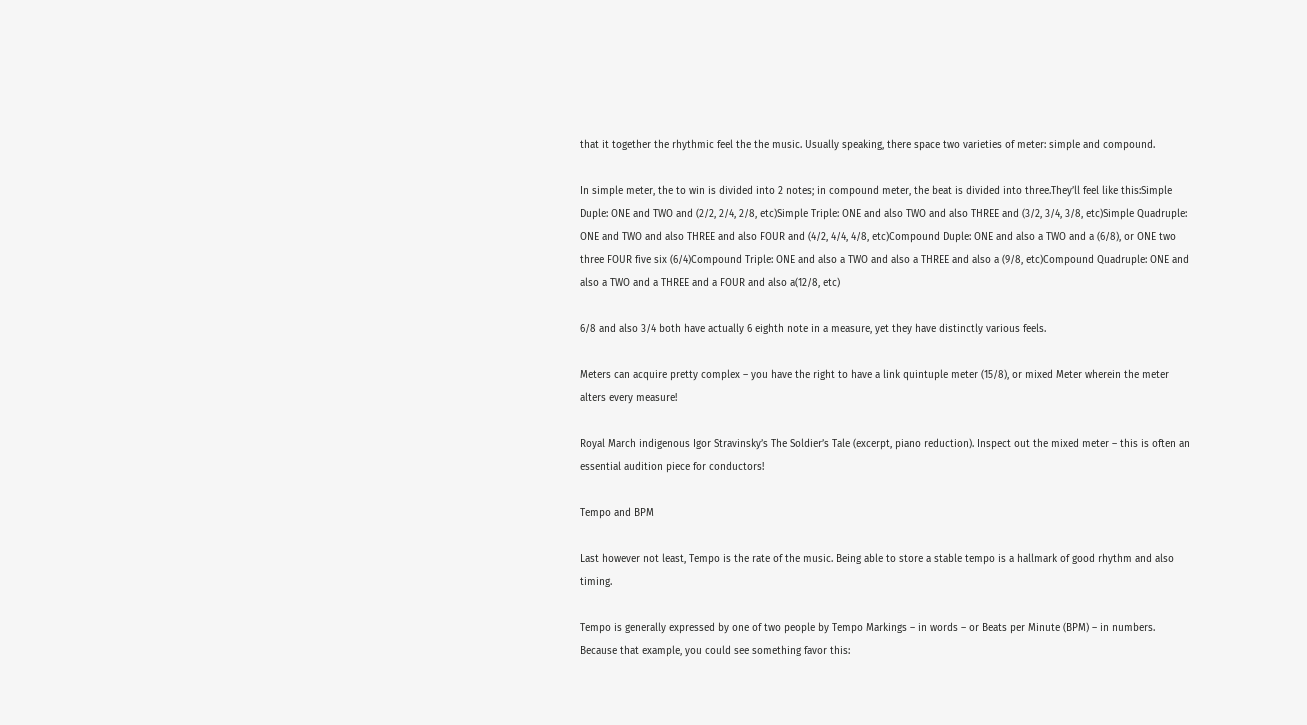that it together the rhythmic feel the the music. Usually speaking, there space two varieties of meter: simple and compound.

In simple meter, the to win is divided into 2 notes; in compound meter, the beat is divided into three.They’ll feel like this:Simple Duple: ONE and TWO and (2/2, 2/4, 2/8, etc)Simple Triple: ONE and also TWO and also THREE and (3/2, 3/4, 3/8, etc)Simple Quadruple: ONE and TWO and also THREE and also FOUR and (4/2, 4/4, 4/8, etc)Compound Duple: ONE and also a TWO and a (6/8), or ONE two three FOUR five six (6/4)Compound Triple: ONE and also a TWO and also a THREE and also a (9/8, etc)Compound Quadruple: ONE and also a TWO and a THREE and a FOUR and also a(12/8, etc)

6/8 and also 3/4 both have actually 6 eighth note in a measure, yet they have distinctly various feels.

Meters can acquire pretty complex – you have the right to have a link quintuple meter (15/8), or mixed Meter wherein the meter alters every measure!

Royal March indigenous Igor Stravinsky’s The Soldier’s Tale (excerpt, piano reduction). Inspect out the mixed meter – this is often an essential audition piece for conductors!

Tempo and BPM

Last however not least, Tempo is the rate of the music. Being able to store a stable tempo is a hallmark of good rhythm and also timing.

Tempo is generally expressed by one of two people by Tempo Markings – in words – or Beats per Minute (BPM) – in numbers. Because that example, you could see something favor this: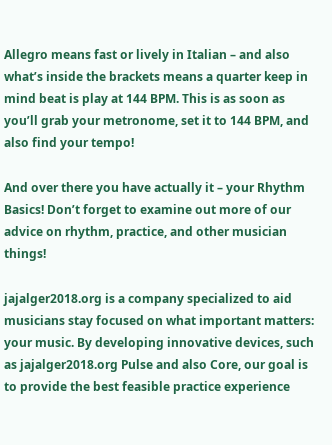Allegro means fast or lively in Italian – and also what’s inside the brackets means a quarter keep in mind beat is play at 144 BPM. This is as soon as you’ll grab your metronome, set it to 144 BPM, and also find your tempo!

And over there you have actually it – your Rhythm Basics! Don’t forget to examine out more of our advice on rhythm, practice, and other musician things!

jajalger2018.org is a company specialized to aid musicians stay focused on what important matters: your music. By developing innovative devices, such as jajalger2018.org Pulse and also Core, our goal is to provide the best feasible practice experience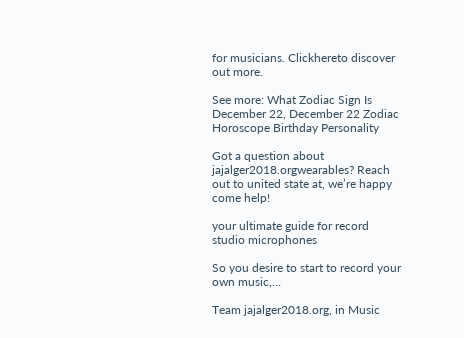for musicians. Clickhereto discover out more.

See more: What Zodiac Sign Is December 22, December 22 Zodiac Horoscope Birthday Personality

Got a question about jajalger2018.orgwearables? Reach out to united state at, we’re happy come help!

your ultimate guide for record studio microphones

So you desire to start to record your own music,…

Team jajalger2018.org, in Music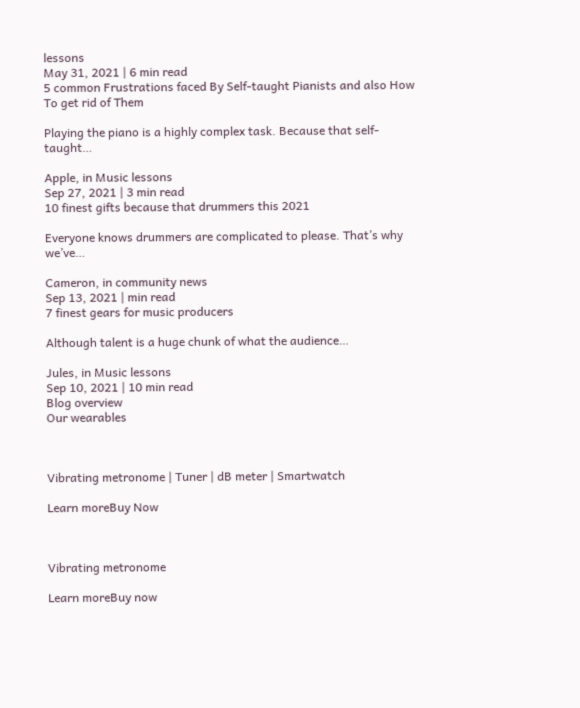lessons
May 31, 2021 | 6 min read
5 common Frustrations faced By Self-taught Pianists and also How To get rid of Them

Playing the piano is a highly complex task. Because that self-taught…

Apple, in Music lessons
Sep 27, 2021 | 3 min read
10 finest gifts because that drummers this 2021

Everyone knows drummers are complicated to please. That’s why we’ve…

Cameron, in community news
Sep 13, 2021 | min read
7 finest gears for music producers

Although talent is a huge chunk of what the audience…

Jules, in Music lessons
Sep 10, 2021 | 10 min read
Blog overview
Our wearables



Vibrating metronome | Tuner | dB meter | Smartwatch

Learn moreBuy Now



Vibrating metronome

Learn moreBuy now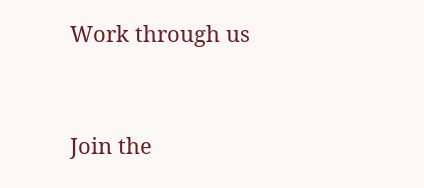Work through us


Join the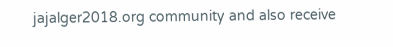jajalger2018.org community and also receive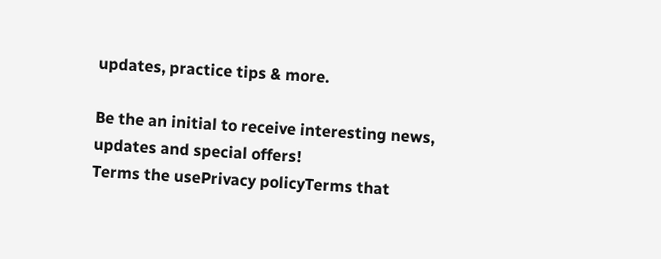updates, practice tips & more.

Be the an initial to receive interesting news, updates and special offers!
Terms the usePrivacy policyTerms that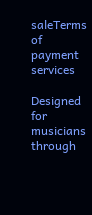saleTerms of payment services

Designed for musicians through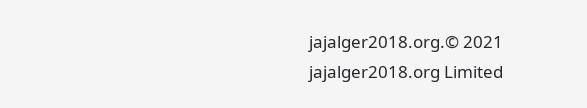jajalger2018.org.© 2021 jajalger2018.org Limited